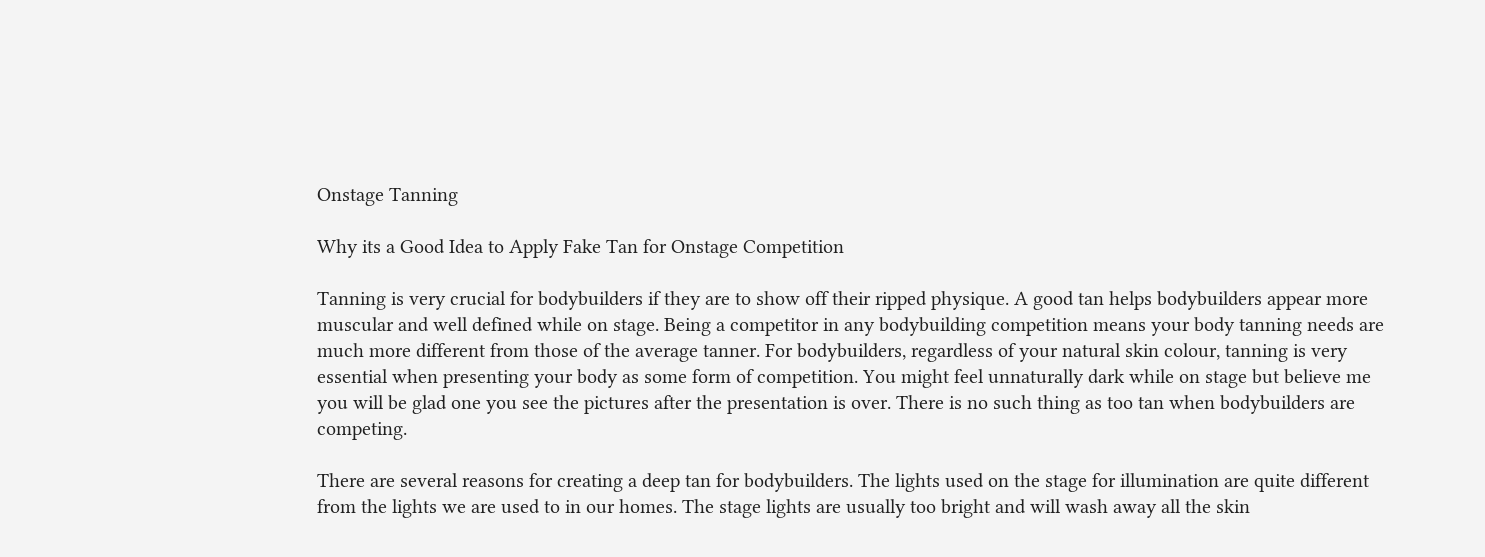Onstage Tanning

Why its a Good Idea to Apply Fake Tan for Onstage Competition

Tanning is very crucial for bodybuilders if they are to show off their ripped physique. A good tan helps bodybuilders appear more muscular and well defined while on stage. Being a competitor in any bodybuilding competition means your body tanning needs are much more different from those of the average tanner. For bodybuilders, regardless of your natural skin colour, tanning is very essential when presenting your body as some form of competition. You might feel unnaturally dark while on stage but believe me you will be glad one you see the pictures after the presentation is over. There is no such thing as too tan when bodybuilders are competing.

There are several reasons for creating a deep tan for bodybuilders. The lights used on the stage for illumination are quite different from the lights we are used to in our homes. The stage lights are usually too bright and will wash away all the skin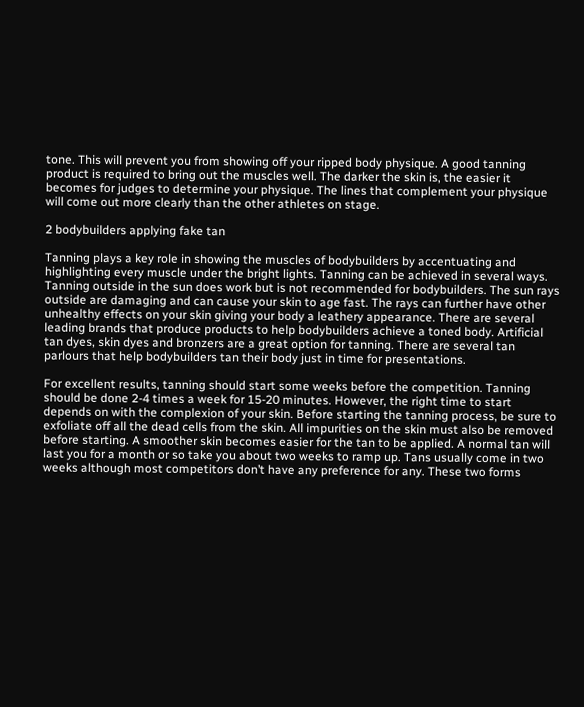tone. This will prevent you from showing off your ripped body physique. A good tanning product is required to bring out the muscles well. The darker the skin is, the easier it becomes for judges to determine your physique. The lines that complement your physique will come out more clearly than the other athletes on stage.

2 bodybuilders applying fake tan

Tanning plays a key role in showing the muscles of bodybuilders by accentuating and highlighting every muscle under the bright lights. Tanning can be achieved in several ways. Tanning outside in the sun does work but is not recommended for bodybuilders. The sun rays outside are damaging and can cause your skin to age fast. The rays can further have other unhealthy effects on your skin giving your body a leathery appearance. There are several leading brands that produce products to help bodybuilders achieve a toned body. Artificial tan dyes, skin dyes and bronzers are a great option for tanning. There are several tan parlours that help bodybuilders tan their body just in time for presentations.

For excellent results, tanning should start some weeks before the competition. Tanning should be done 2-4 times a week for 15-20 minutes. However, the right time to start depends on with the complexion of your skin. Before starting the tanning process, be sure to exfoliate off all the dead cells from the skin. All impurities on the skin must also be removed before starting. A smoother skin becomes easier for the tan to be applied. A normal tan will last you for a month or so take you about two weeks to ramp up. Tans usually come in two weeks although most competitors don’t have any preference for any. These two forms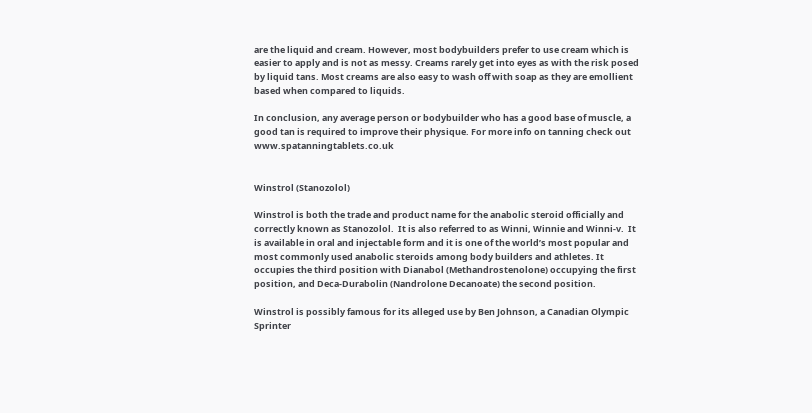are the liquid and cream. However, most bodybuilders prefer to use cream which is easier to apply and is not as messy. Creams rarely get into eyes as with the risk posed by liquid tans. Most creams are also easy to wash off with soap as they are emollient based when compared to liquids.

In conclusion, any average person or bodybuilder who has a good base of muscle, a good tan is required to improve their physique. For more info on tanning check out www.spatanningtablets.co.uk


Winstrol (Stanozolol)

Winstrol is both the trade and product name for the anabolic steroid officially and correctly known as Stanozolol.  It is also referred to as Winni, Winnie and Winni-v.  It is available in oral and injectable form and it is one of the world’s most popular and most commonly used anabolic steroids among body builders and athletes. It occupies the third position with Dianabol (Methandrostenolone) occupying the first position, and Deca-Durabolin (Nandrolone Decanoate) the second position.

Winstrol is possibly famous for its alleged use by Ben Johnson, a Canadian Olympic Sprinter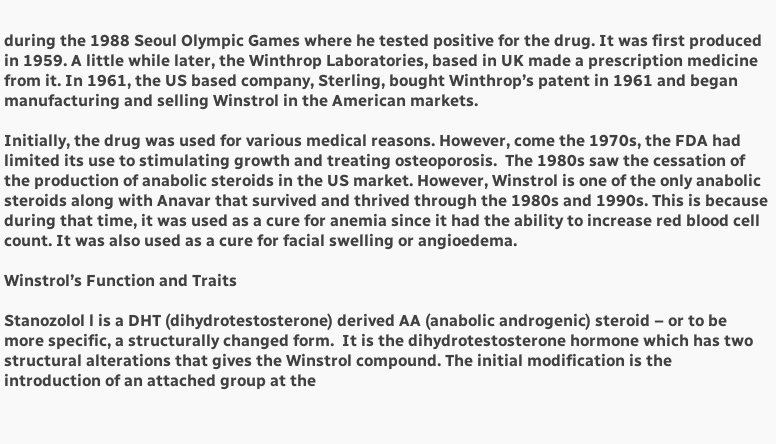during the 1988 Seoul Olympic Games where he tested positive for the drug. It was first produced in 1959. A little while later, the Winthrop Laboratories, based in UK made a prescription medicine from it. In 1961, the US based company, Sterling, bought Winthrop’s patent in 1961 and began manufacturing and selling Winstrol in the American markets.

Initially, the drug was used for various medical reasons. However, come the 1970s, the FDA had limited its use to stimulating growth and treating osteoporosis.  The 1980s saw the cessation of the production of anabolic steroids in the US market. However, Winstrol is one of the only anabolic steroids along with Anavar that survived and thrived through the 1980s and 1990s. This is because during that time, it was used as a cure for anemia since it had the ability to increase red blood cell count. It was also used as a cure for facial swelling or angioedema.

Winstrol’s Function and Traits

Stanozolol l is a DHT (dihydrotestosterone) derived AA (anabolic androgenic) steroid – or to be more specific, a structurally changed form.  It is the dihydrotestosterone hormone which has two structural alterations that gives the Winstrol compound. The initial modification is the introduction of an attached group at the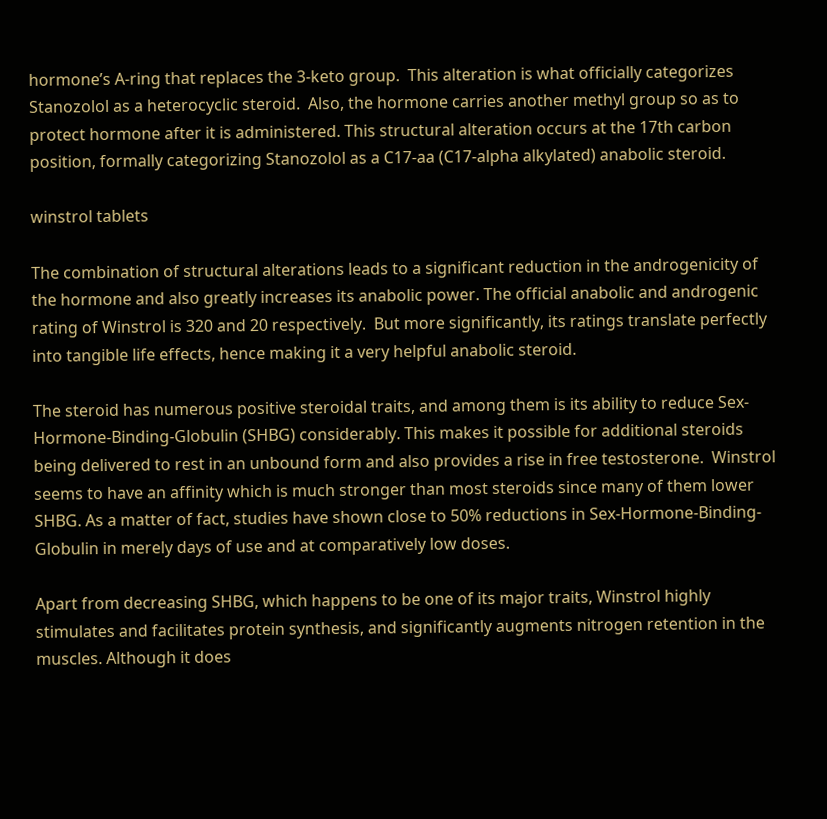hormone’s A-ring that replaces the 3-keto group.  This alteration is what officially categorizes Stanozolol as a heterocyclic steroid.  Also, the hormone carries another methyl group so as to protect hormone after it is administered. This structural alteration occurs at the 17th carbon position, formally categorizing Stanozolol as a C17-aa (C17-alpha alkylated) anabolic steroid.

winstrol tablets

The combination of structural alterations leads to a significant reduction in the androgenicity of the hormone and also greatly increases its anabolic power. The official anabolic and androgenic rating of Winstrol is 320 and 20 respectively.  But more significantly, its ratings translate perfectly into tangible life effects, hence making it a very helpful anabolic steroid.

The steroid has numerous positive steroidal traits, and among them is its ability to reduce Sex-Hormone-Binding-Globulin (SHBG) considerably. This makes it possible for additional steroids being delivered to rest in an unbound form and also provides a rise in free testosterone.  Winstrol seems to have an affinity which is much stronger than most steroids since many of them lower SHBG. As a matter of fact, studies have shown close to 50% reductions in Sex-Hormone-Binding-Globulin in merely days of use and at comparatively low doses.

Apart from decreasing SHBG, which happens to be one of its major traits, Winstrol highly stimulates and facilitates protein synthesis, and significantly augments nitrogen retention in the muscles. Although it does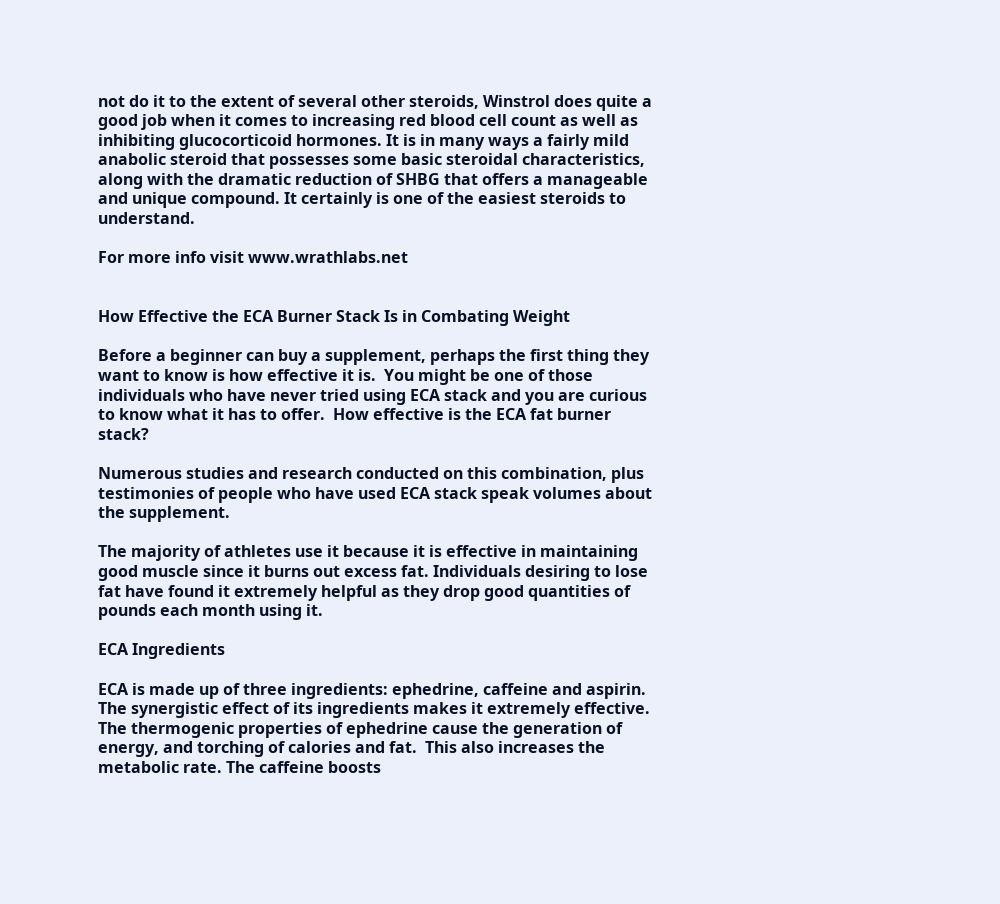not do it to the extent of several other steroids, Winstrol does quite a good job when it comes to increasing red blood cell count as well as inhibiting glucocorticoid hormones. It is in many ways a fairly mild anabolic steroid that possesses some basic steroidal characteristics, along with the dramatic reduction of SHBG that offers a manageable and unique compound. It certainly is one of the easiest steroids to understand.

For more info visit www.wrathlabs.net


How Effective the ECA Burner Stack Is in Combating Weight

Before a beginner can buy a supplement, perhaps the first thing they want to know is how effective it is.  You might be one of those individuals who have never tried using ECA stack and you are curious to know what it has to offer.  How effective is the ECA fat burner stack?

Numerous studies and research conducted on this combination, plus testimonies of people who have used ECA stack speak volumes about the supplement.

The majority of athletes use it because it is effective in maintaining good muscle since it burns out excess fat. Individuals desiring to lose fat have found it extremely helpful as they drop good quantities of pounds each month using it.

ECA Ingredients

ECA is made up of three ingredients: ephedrine, caffeine and aspirin.  The synergistic effect of its ingredients makes it extremely effective. The thermogenic properties of ephedrine cause the generation of energy, and torching of calories and fat.  This also increases the metabolic rate. The caffeine boosts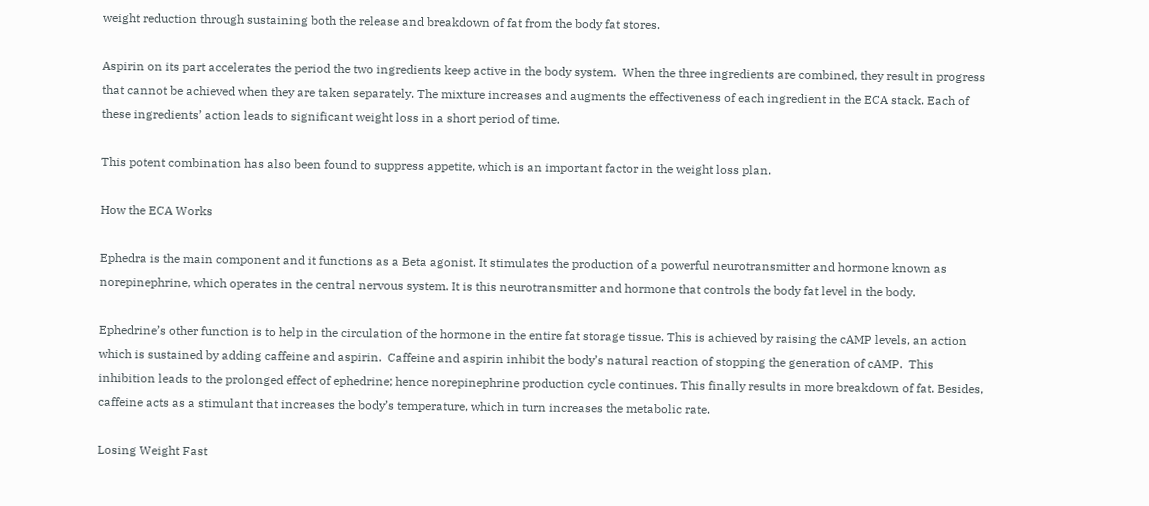weight reduction through sustaining both the release and breakdown of fat from the body fat stores.

Aspirin on its part accelerates the period the two ingredients keep active in the body system.  When the three ingredients are combined, they result in progress that cannot be achieved when they are taken separately. The mixture increases and augments the effectiveness of each ingredient in the ECA stack. Each of these ingredients’ action leads to significant weight loss in a short period of time.

This potent combination has also been found to suppress appetite, which is an important factor in the weight loss plan.

How the ECA Works

Ephedra is the main component and it functions as a Beta agonist. It stimulates the production of a powerful neurotransmitter and hormone known as norepinephrine, which operates in the central nervous system. It is this neurotransmitter and hormone that controls the body fat level in the body.

Ephedrine’s other function is to help in the circulation of the hormone in the entire fat storage tissue. This is achieved by raising the cAMP levels, an action which is sustained by adding caffeine and aspirin.  Caffeine and aspirin inhibit the body’s natural reaction of stopping the generation of cAMP.  This inhibition leads to the prolonged effect of ephedrine; hence norepinephrine production cycle continues. This finally results in more breakdown of fat. Besides, caffeine acts as a stimulant that increases the body’s temperature, which in turn increases the metabolic rate.

Losing Weight Fast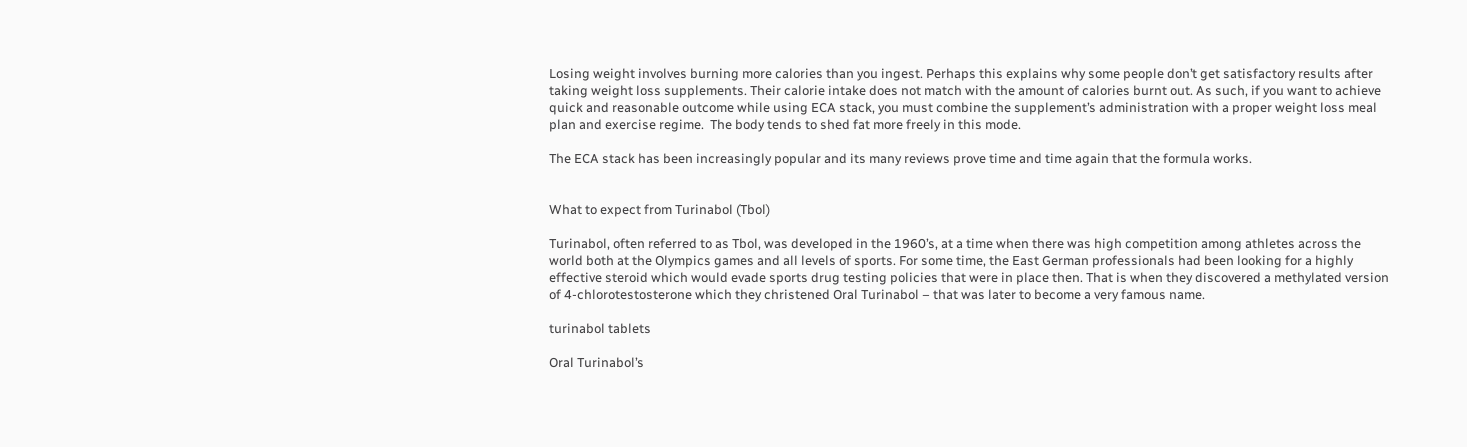Losing weight involves burning more calories than you ingest. Perhaps this explains why some people don’t get satisfactory results after taking weight loss supplements. Their calorie intake does not match with the amount of calories burnt out. As such, if you want to achieve quick and reasonable outcome while using ECA stack, you must combine the supplement’s administration with a proper weight loss meal plan and exercise regime.  The body tends to shed fat more freely in this mode.

The ECA stack has been increasingly popular and its many reviews prove time and time again that the formula works.


What to expect from Turinabol (Tbol)

Turinabol, often referred to as Tbol, was developed in the 1960’s, at a time when there was high competition among athletes across the world both at the Olympics games and all levels of sports. For some time, the East German professionals had been looking for a highly effective steroid which would evade sports drug testing policies that were in place then. That is when they discovered a methylated version of 4-chlorotestosterone which they christened Oral Turinabol – that was later to become a very famous name.

turinabol tablets

Oral Turinabol’s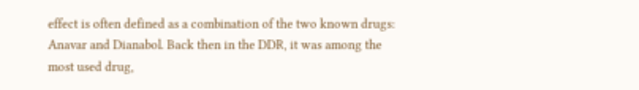effect is often defined as a combination of the two known drugs: Anavar and Dianabol. Back then in the DDR, it was among the most used drug,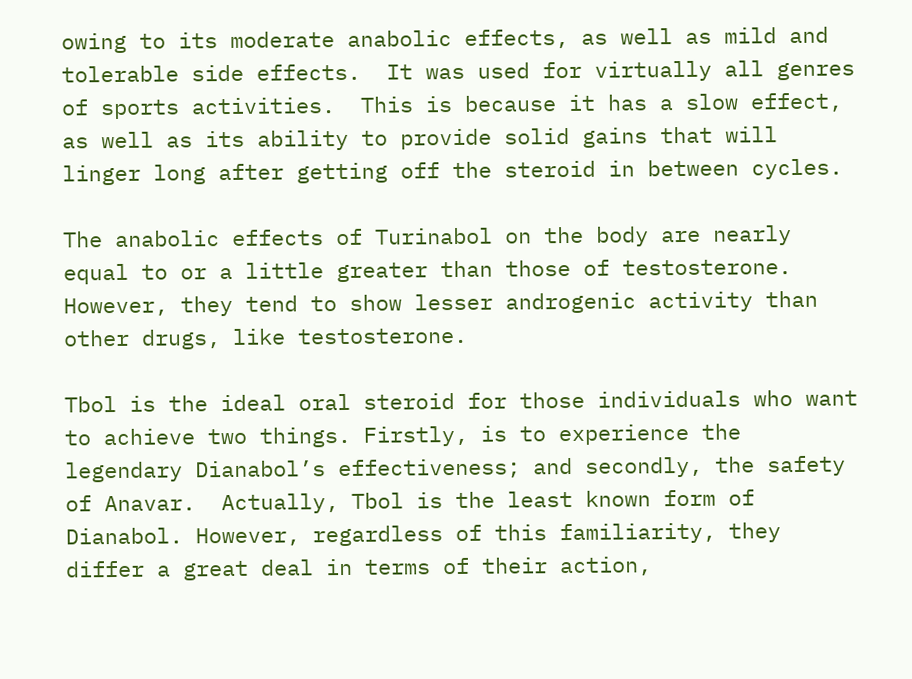owing to its moderate anabolic effects, as well as mild and tolerable side effects.  It was used for virtually all genres of sports activities.  This is because it has a slow effect, as well as its ability to provide solid gains that will linger long after getting off the steroid in between cycles.

The anabolic effects of Turinabol on the body are nearly equal to or a little greater than those of testosterone. However, they tend to show lesser androgenic activity than other drugs, like testosterone.

Tbol is the ideal oral steroid for those individuals who want to achieve two things. Firstly, is to experience the legendary Dianabol’s effectiveness; and secondly, the safety of Anavar.  Actually, Tbol is the least known form of Dianabol. However, regardless of this familiarity, they differ a great deal in terms of their action,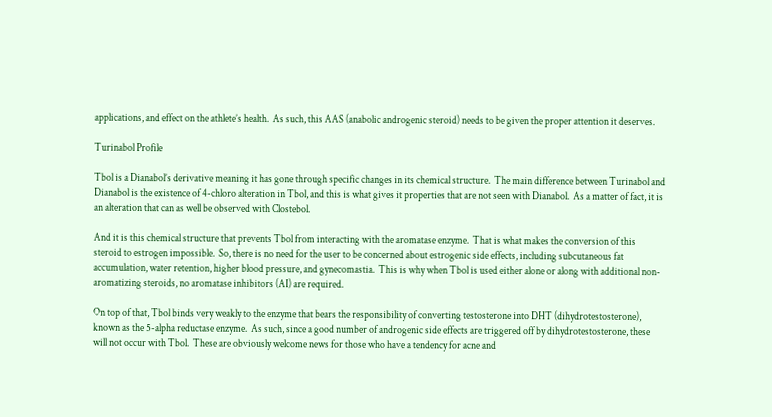applications, and effect on the athlete’s health.  As such, this AAS (anabolic androgenic steroid) needs to be given the proper attention it deserves.

Turinabol Profile

Tbol is a Dianabol’s derivative meaning it has gone through specific changes in its chemical structure.  The main difference between Turinabol and Dianabol is the existence of 4-chloro alteration in Tbol, and this is what gives it properties that are not seen with Dianabol.  As a matter of fact, it is an alteration that can as well be observed with Clostebol.

And it is this chemical structure that prevents Tbol from interacting with the aromatase enzyme.  That is what makes the conversion of this steroid to estrogen impossible.  So, there is no need for the user to be concerned about estrogenic side effects, including subcutaneous fat accumulation, water retention, higher blood pressure, and gynecomastia.  This is why when Tbol is used either alone or along with additional non-aromatizing steroids, no aromatase inhibitors (AI) are required.

On top of that, Tbol binds very weakly to the enzyme that bears the responsibility of converting testosterone into DHT (dihydrotestosterone), known as the 5-alpha reductase enzyme.  As such, since a good number of androgenic side effects are triggered off by dihydrotestosterone, these will not occur with Tbol.  These are obviously welcome news for those who have a tendency for acne and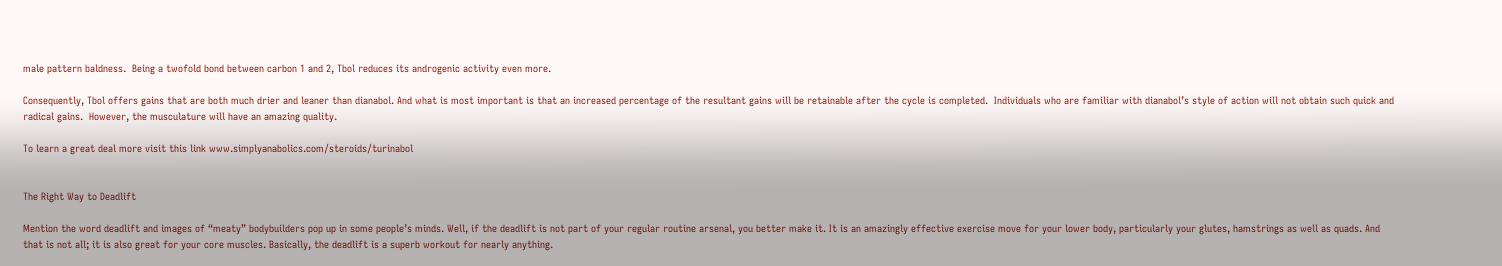male pattern baldness.  Being a twofold bond between carbon 1 and 2, Tbol reduces its androgenic activity even more.

Consequently, Tbol offers gains that are both much drier and leaner than dianabol. And what is most important is that an increased percentage of the resultant gains will be retainable after the cycle is completed.  Individuals who are familiar with dianabol’s style of action will not obtain such quick and radical gains.  However, the musculature will have an amazing quality.

To learn a great deal more visit this link www.simplyanabolics.com/steroids/turinabol


The Right Way to Deadlift

Mention the word deadlift and images of “meaty” bodybuilders pop up in some people’s minds. Well, if the deadlift is not part of your regular routine arsenal, you better make it. It is an amazingly effective exercise move for your lower body, particularly your glutes, hamstrings as well as quads. And that is not all; it is also great for your core muscles. Basically, the deadlift is a superb workout for nearly anything.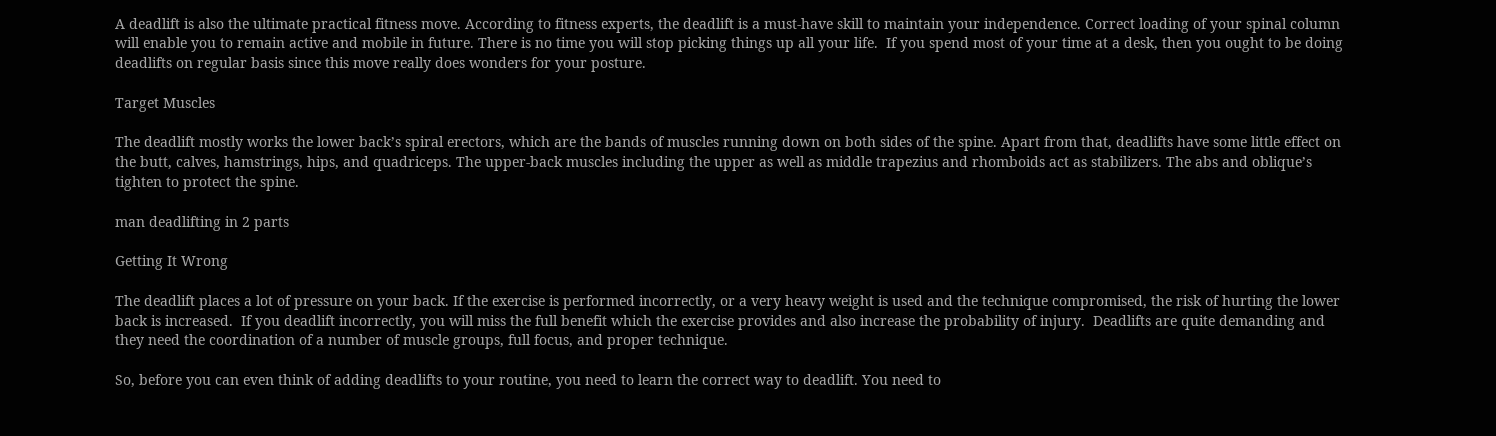A deadlift is also the ultimate practical fitness move. According to fitness experts, the deadlift is a must-have skill to maintain your independence. Correct loading of your spinal column will enable you to remain active and mobile in future. There is no time you will stop picking things up all your life.  If you spend most of your time at a desk, then you ought to be doing deadlifts on regular basis since this move really does wonders for your posture.

Target Muscles

The deadlift mostly works the lower back’s spiral erectors, which are the bands of muscles running down on both sides of the spine. Apart from that, deadlifts have some little effect on the butt, calves, hamstrings, hips, and quadriceps. The upper-back muscles including the upper as well as middle trapezius and rhomboids act as stabilizers. The abs and oblique’s tighten to protect the spine.

man deadlifting in 2 parts

Getting It Wrong

The deadlift places a lot of pressure on your back. If the exercise is performed incorrectly, or a very heavy weight is used and the technique compromised, the risk of hurting the lower back is increased.  If you deadlift incorrectly, you will miss the full benefit which the exercise provides and also increase the probability of injury.  Deadlifts are quite demanding and they need the coordination of a number of muscle groups, full focus, and proper technique.

So, before you can even think of adding deadlifts to your routine, you need to learn the correct way to deadlift. You need to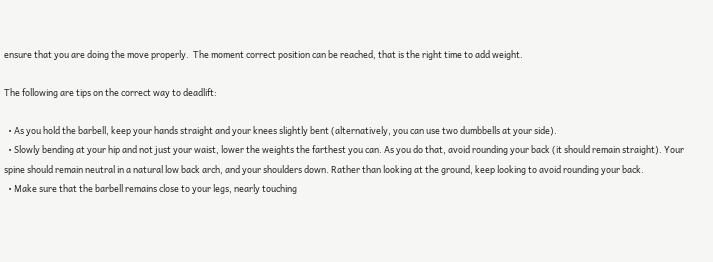ensure that you are doing the move properly.  The moment correct position can be reached, that is the right time to add weight.

The following are tips on the correct way to deadlift:

  • As you hold the barbell, keep your hands straight and your knees slightly bent (alternatively, you can use two dumbbells at your side).
  • Slowly bending at your hip and not just your waist, lower the weights the farthest you can. As you do that, avoid rounding your back (it should remain straight). Your spine should remain neutral in a natural low back arch, and your shoulders down. Rather than looking at the ground, keep looking to avoid rounding your back.
  • Make sure that the barbell remains close to your legs, nearly touching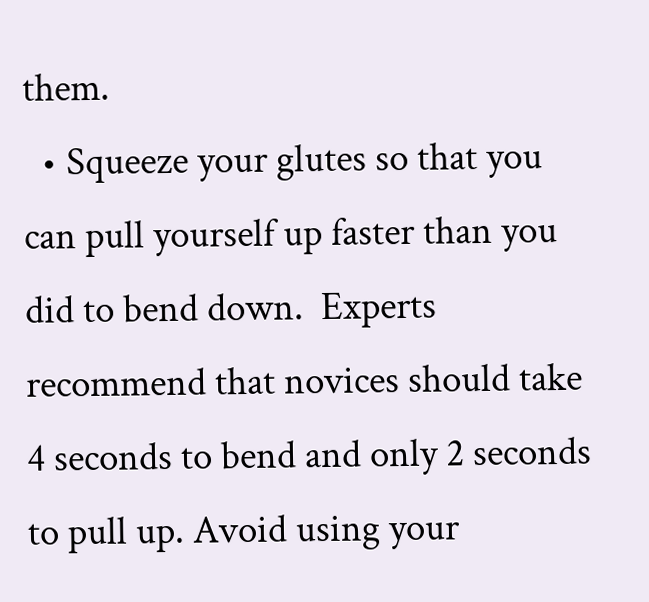them.
  • Squeeze your glutes so that you can pull yourself up faster than you did to bend down.  Experts recommend that novices should take 4 seconds to bend and only 2 seconds to pull up. Avoid using your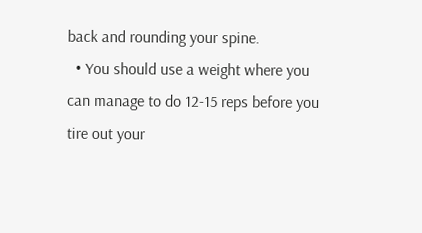back and rounding your spine.
  • You should use a weight where you can manage to do 12-15 reps before you tire out your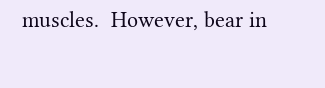muscles.  However, bear in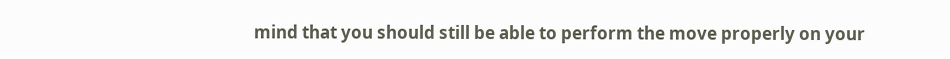mind that you should still be able to perform the move properly on your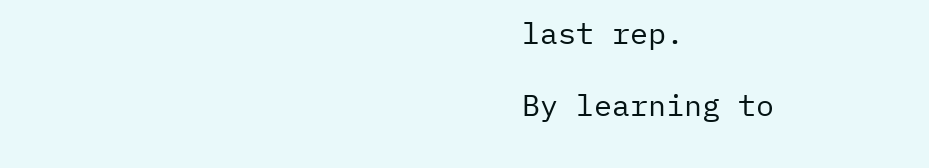last rep.

By learning to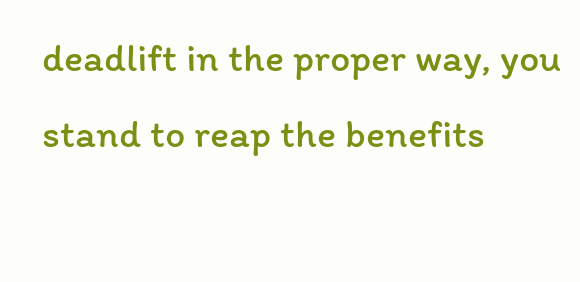deadlift in the proper way, you stand to reap the benefits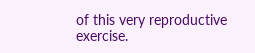of this very reproductive exercise.